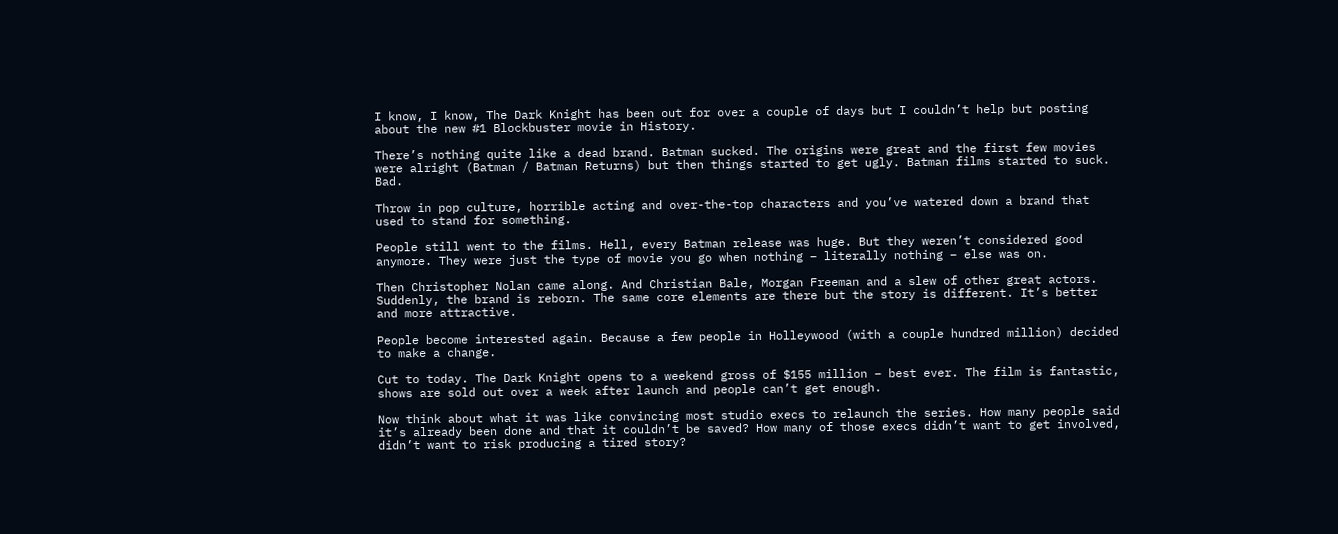I know, I know, The Dark Knight has been out for over a couple of days but I couldn’t help but posting about the new #1 Blockbuster movie in History.

There’s nothing quite like a dead brand. Batman sucked. The origins were great and the first few movies were alright (Batman / Batman Returns) but then things started to get ugly. Batman films started to suck. Bad.

Throw in pop culture, horrible acting and over-the-top characters and you’ve watered down a brand that used to stand for something.

People still went to the films. Hell, every Batman release was huge. But they weren’t considered good anymore. They were just the type of movie you go when nothing – literally nothing – else was on.

Then Christopher Nolan came along. And Christian Bale, Morgan Freeman and a slew of other great actors. Suddenly, the brand is reborn. The same core elements are there but the story is different. It’s better and more attractive.

People become interested again. Because a few people in Holleywood (with a couple hundred million) decided to make a change.

Cut to today. The Dark Knight opens to a weekend gross of $155 million – best ever. The film is fantastic, shows are sold out over a week after launch and people can’t get enough.

Now think about what it was like convincing most studio execs to relaunch the series. How many people said it’s already been done and that it couldn’t be saved? How many of those execs didn’t want to get involved, didn’t want to risk producing a tired story?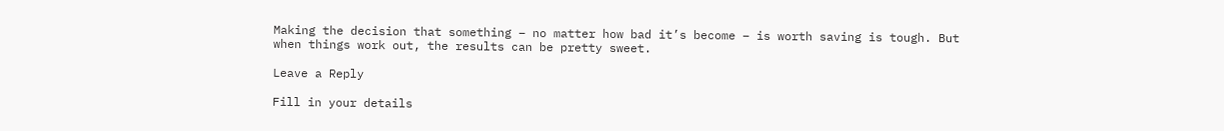Making the decision that something – no matter how bad it’s become – is worth saving is tough. But when things work out, the results can be pretty sweet.

Leave a Reply

Fill in your details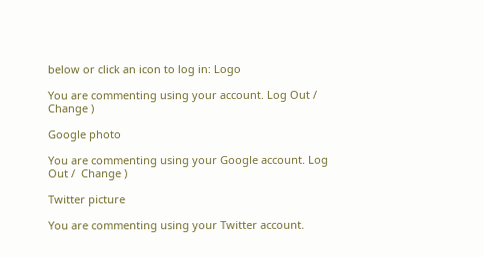below or click an icon to log in: Logo

You are commenting using your account. Log Out /  Change )

Google photo

You are commenting using your Google account. Log Out /  Change )

Twitter picture

You are commenting using your Twitter account.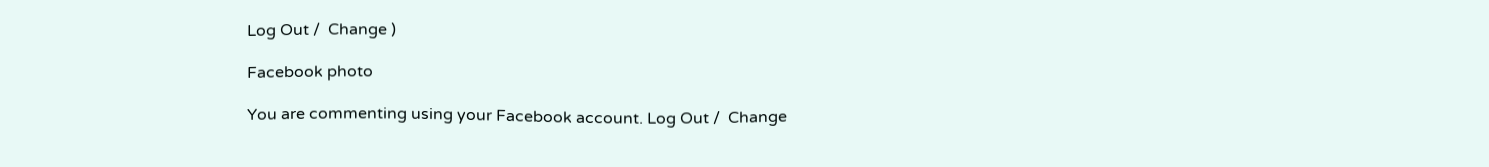Log Out /  Change )

Facebook photo

You are commenting using your Facebook account. Log Out /  Change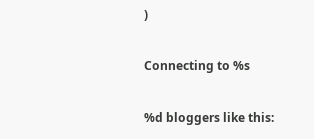)

Connecting to %s

%d bloggers like this: